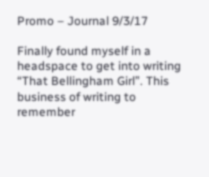Promo – Journal 9/3/17

Finally found myself in a headspace to get into writing “That Bellingham Girl”. This business of writing to remember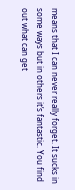means that I can never really forget. It sucks in some ways but in others it’s fantastic. You find out what can get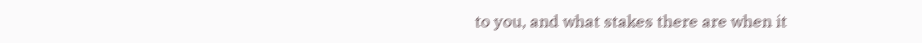to you, and what stakes there are when it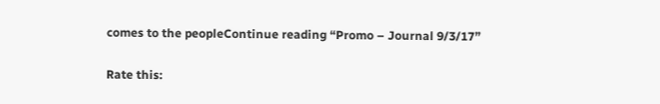comes to the peopleContinue reading “Promo – Journal 9/3/17”

Rate this: